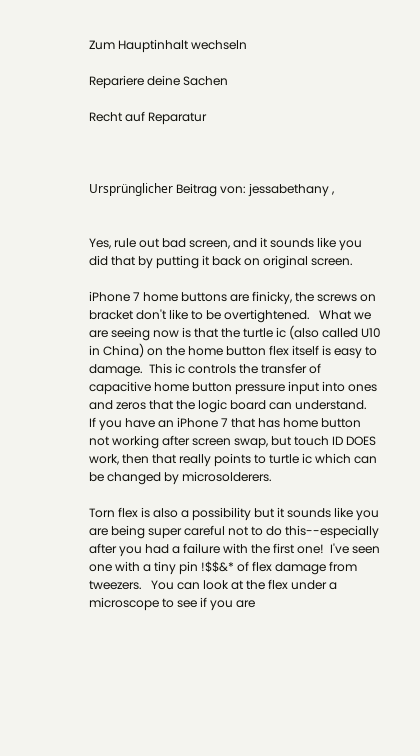Zum Hauptinhalt wechseln

Repariere deine Sachen

Recht auf Reparatur



Ursprünglicher Beitrag von: jessabethany ,


Yes, rule out bad screen, and it sounds like you did that by putting it back on original screen.

iPhone 7 home buttons are finicky, the screws on bracket don't like to be overtightened.   What we are seeing now is that the turtle ic (also called U10 in China) on the home button flex itself is easy to damage.  This ic controls the transfer of capacitive home button pressure input into ones and zeros that the logic board can understand.   If you have an iPhone 7 that has home button not working after screen swap, but touch ID DOES work, then that really points to turtle ic which can be changed by microsolderers.

Torn flex is also a possibility but it sounds like you are being super careful not to do this--especially after you had a failure with the first one!  I've seen one with a tiny pin !$$&* of flex damage from tweezers.   You can look at the flex under a microscope to see if you are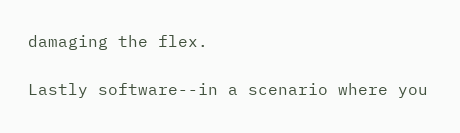damaging the flex.

Lastly software--in a scenario where you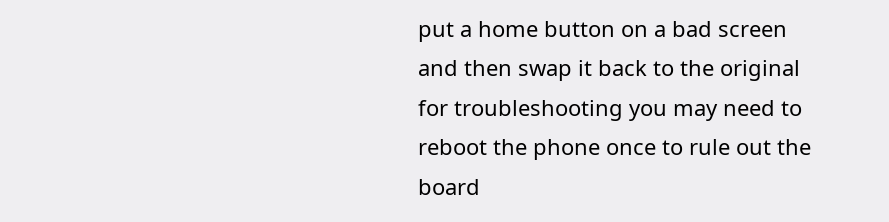put a home button on a bad screen and then swap it back to the original for troubleshooting you may need to reboot the phone once to rule out the board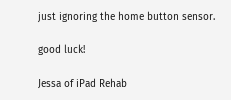just ignoring the home button sensor.

good luck!

Jessa of iPad Rehab